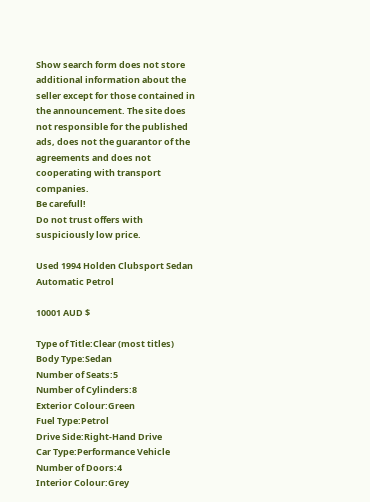Show search form does not store additional information about the seller except for those contained in the announcement. The site does not responsible for the published ads, does not the guarantor of the agreements and does not cooperating with transport companies.
Be carefull!
Do not trust offers with suspiciously low price.

Used 1994 Holden Clubsport Sedan Automatic Petrol

10001 AUD $

Type of Title:Clear (most titles)
Body Type:Sedan
Number of Seats:5
Number of Cylinders:8
Exterior Colour:Green
Fuel Type:Petrol
Drive Side:Right-Hand Drive
Car Type:Performance Vehicle
Number of Doors:4
Interior Colour:Grey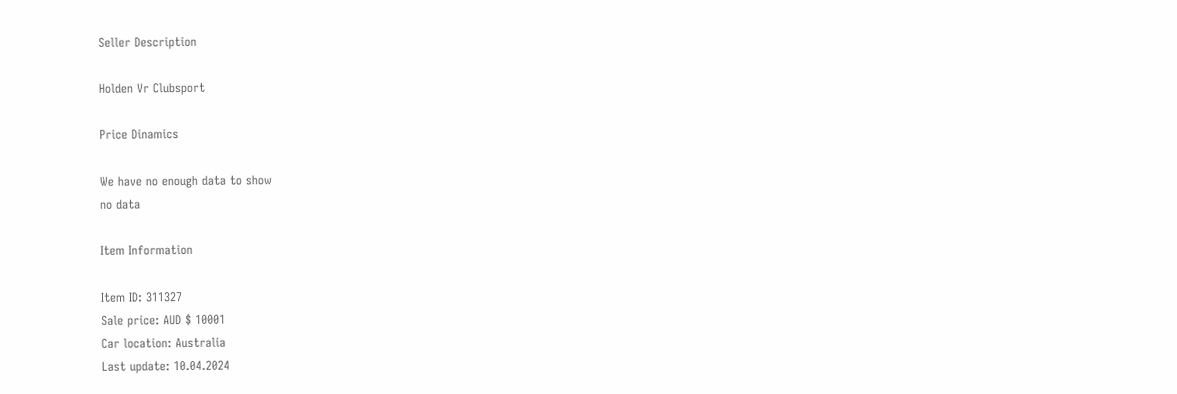Seller Description

Holden Vr Clubsport

Price Dinamics

We have no enough data to show
no data

Item Information

Item ID: 311327
Sale price: AUD $ 10001
Car location: Australia
Last update: 10.04.2024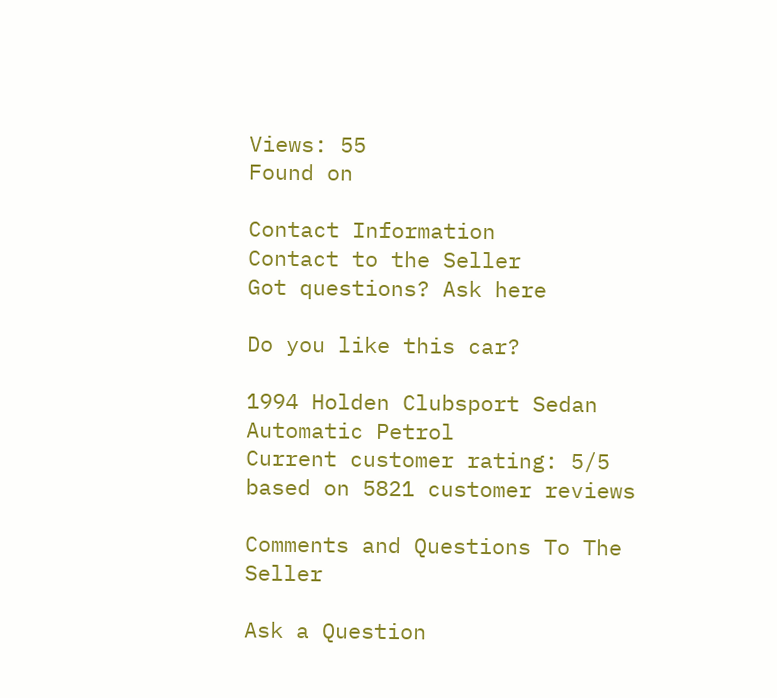Views: 55
Found on

Contact Information
Contact to the Seller
Got questions? Ask here

Do you like this car?

1994 Holden Clubsport Sedan Automatic Petrol
Current customer rating: 5/5 based on 5821 customer reviews

Comments and Questions To The Seller

Ask a Question